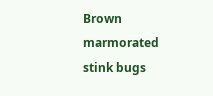Brown marmorated stink bugs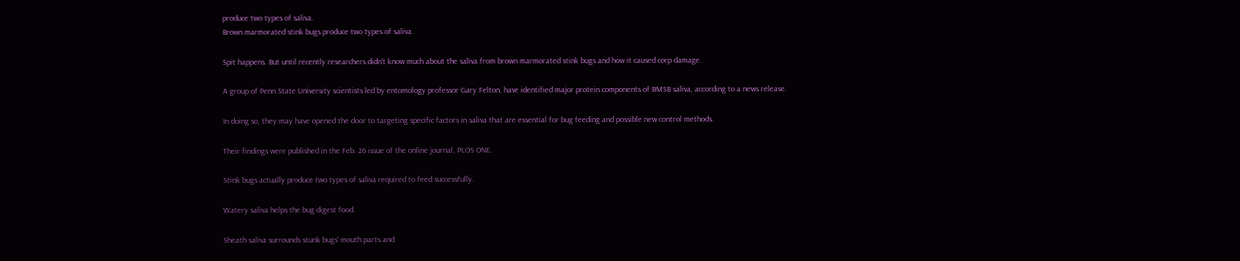produce two types of saliva.
Brown marmorated stink bugs produce two types of saliva.

Spit happens. But until recently researchers didn't know much about the saliva from brown marmorated stink bugs and how it caused corp damage.

A group of Penn State University scientists led by entomology professor Gary Felton, have identified major protein components of BMSB saliva, according to a news release.

In doing so, they may have opened the door to targeting specific factors in saliva that are essential for bug feeding and possible new control methods.

Their findings were published in the Feb. 26 issue of the online journal, PLOS ONE.

Stink bugs actually produce two types of saliva required to feed successfully.

Watery saliva helps the bug digest food.

Sheath saliva surrounds stunk bugs' mouth parts and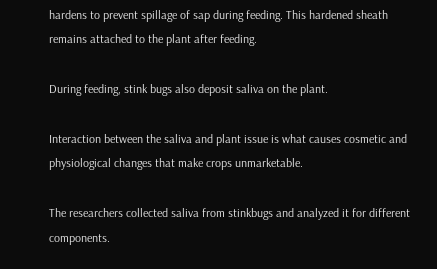hardens to prevent spillage of sap during feeding. This hardened sheath remains attached to the plant after feeding.

During feeding, stink bugs also deposit saliva on the plant.

Interaction between the saliva and plant issue is what causes cosmetic and physiological changes that make crops unmarketable.

The researchers collected saliva from stinkbugs and analyzed it for different components.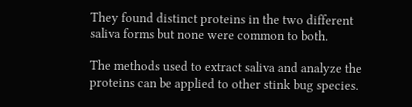They found distinct proteins in the two different saliva forms but none were common to both.

The methods used to extract saliva and analyze the proteins can be applied to other stink bug species.